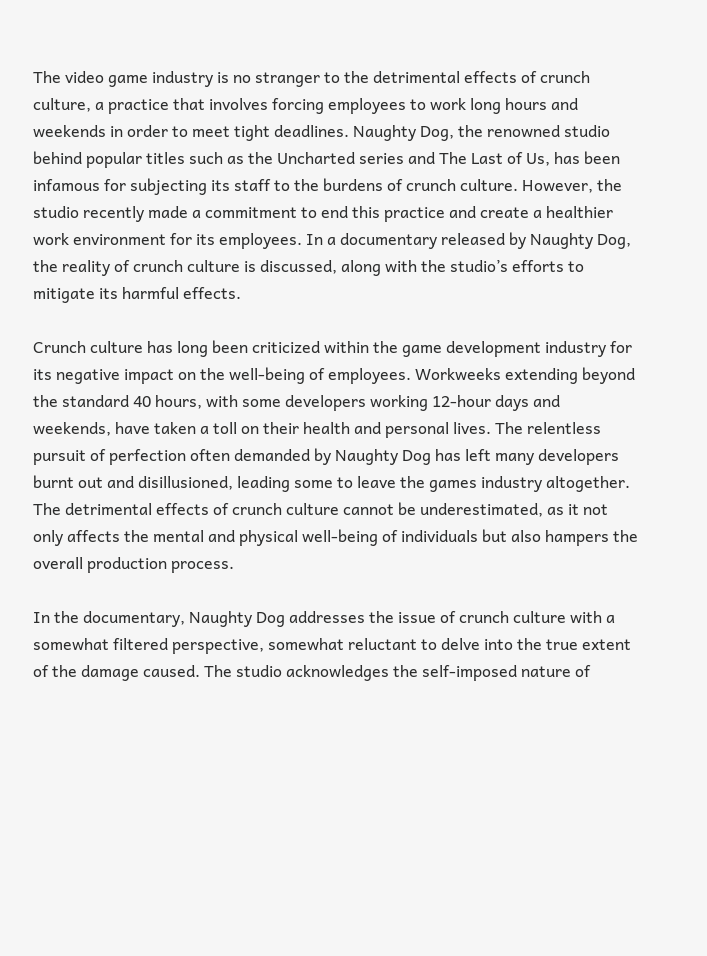The video game industry is no stranger to the detrimental effects of crunch culture, a practice that involves forcing employees to work long hours and weekends in order to meet tight deadlines. Naughty Dog, the renowned studio behind popular titles such as the Uncharted series and The Last of Us, has been infamous for subjecting its staff to the burdens of crunch culture. However, the studio recently made a commitment to end this practice and create a healthier work environment for its employees. In a documentary released by Naughty Dog, the reality of crunch culture is discussed, along with the studio’s efforts to mitigate its harmful effects.

Crunch culture has long been criticized within the game development industry for its negative impact on the well-being of employees. Workweeks extending beyond the standard 40 hours, with some developers working 12-hour days and weekends, have taken a toll on their health and personal lives. The relentless pursuit of perfection often demanded by Naughty Dog has left many developers burnt out and disillusioned, leading some to leave the games industry altogether. The detrimental effects of crunch culture cannot be underestimated, as it not only affects the mental and physical well-being of individuals but also hampers the overall production process.

In the documentary, Naughty Dog addresses the issue of crunch culture with a somewhat filtered perspective, somewhat reluctant to delve into the true extent of the damage caused. The studio acknowledges the self-imposed nature of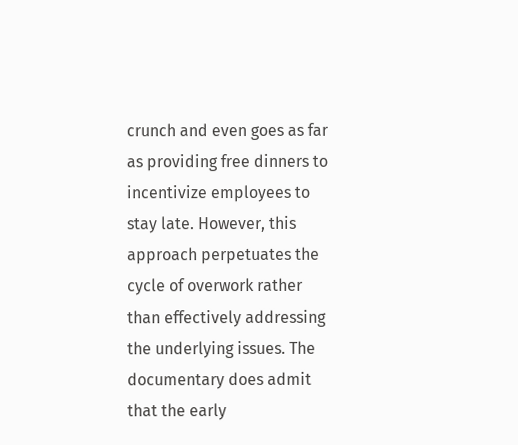crunch and even goes as far as providing free dinners to incentivize employees to stay late. However, this approach perpetuates the cycle of overwork rather than effectively addressing the underlying issues. The documentary does admit that the early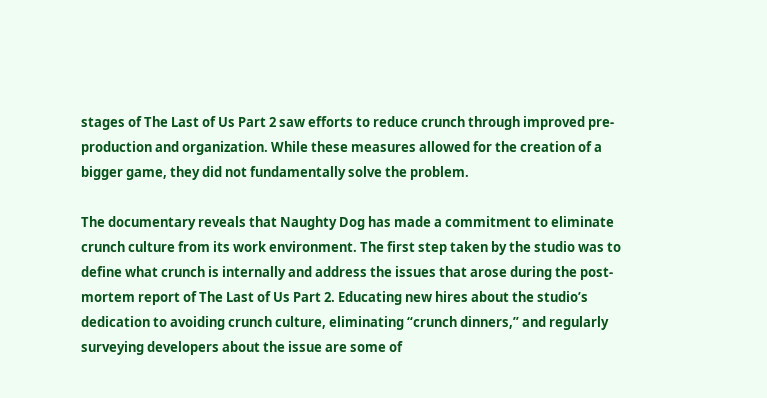stages of The Last of Us Part 2 saw efforts to reduce crunch through improved pre-production and organization. While these measures allowed for the creation of a bigger game, they did not fundamentally solve the problem.

The documentary reveals that Naughty Dog has made a commitment to eliminate crunch culture from its work environment. The first step taken by the studio was to define what crunch is internally and address the issues that arose during the post-mortem report of The Last of Us Part 2. Educating new hires about the studio’s dedication to avoiding crunch culture, eliminating “crunch dinners,” and regularly surveying developers about the issue are some of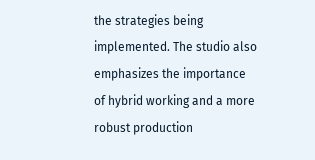the strategies being implemented. The studio also emphasizes the importance of hybrid working and a more robust production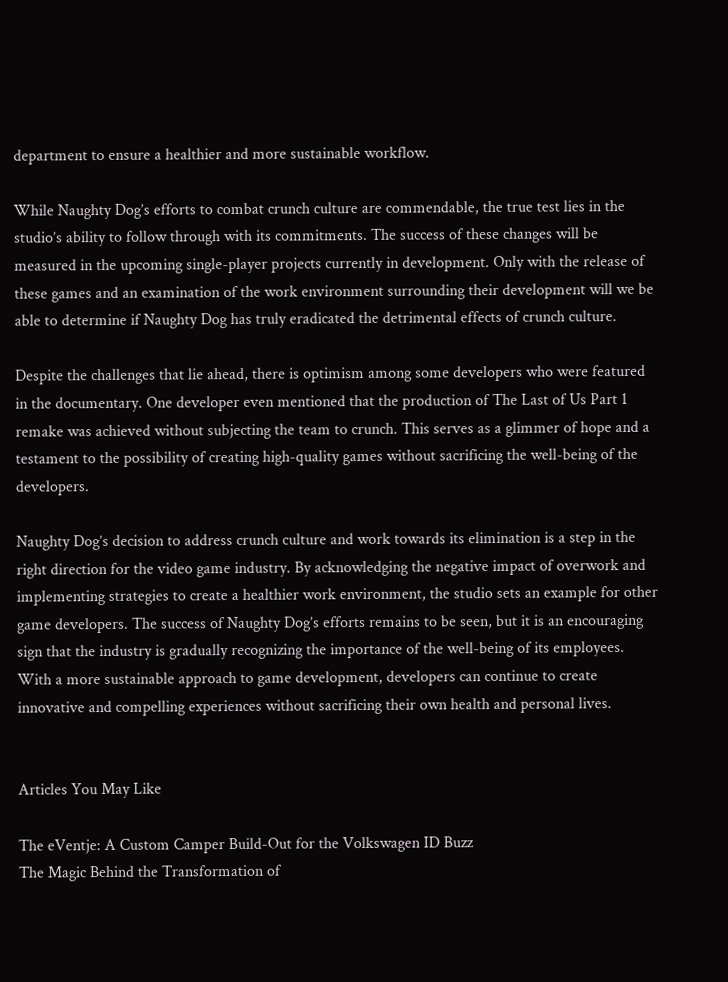department to ensure a healthier and more sustainable workflow.

While Naughty Dog’s efforts to combat crunch culture are commendable, the true test lies in the studio’s ability to follow through with its commitments. The success of these changes will be measured in the upcoming single-player projects currently in development. Only with the release of these games and an examination of the work environment surrounding their development will we be able to determine if Naughty Dog has truly eradicated the detrimental effects of crunch culture.

Despite the challenges that lie ahead, there is optimism among some developers who were featured in the documentary. One developer even mentioned that the production of The Last of Us Part 1 remake was achieved without subjecting the team to crunch. This serves as a glimmer of hope and a testament to the possibility of creating high-quality games without sacrificing the well-being of the developers.

Naughty Dog’s decision to address crunch culture and work towards its elimination is a step in the right direction for the video game industry. By acknowledging the negative impact of overwork and implementing strategies to create a healthier work environment, the studio sets an example for other game developers. The success of Naughty Dog’s efforts remains to be seen, but it is an encouraging sign that the industry is gradually recognizing the importance of the well-being of its employees. With a more sustainable approach to game development, developers can continue to create innovative and compelling experiences without sacrificing their own health and personal lives.


Articles You May Like

The eVentje: A Custom Camper Build-Out for the Volkswagen ID Buzz
The Magic Behind the Transformation of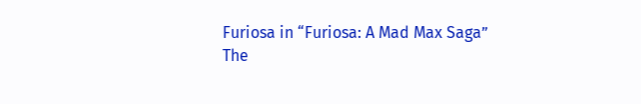Furiosa in “Furiosa: A Mad Max Saga”
The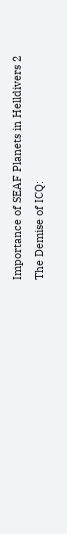Importance of SEAF Planets in Helldivers 2
The Demise of ICQ: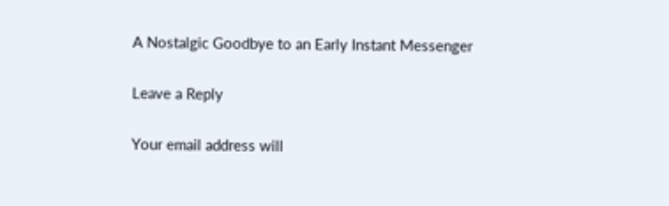A Nostalgic Goodbye to an Early Instant Messenger

Leave a Reply

Your email address will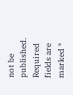not be published. Required fields are marked *